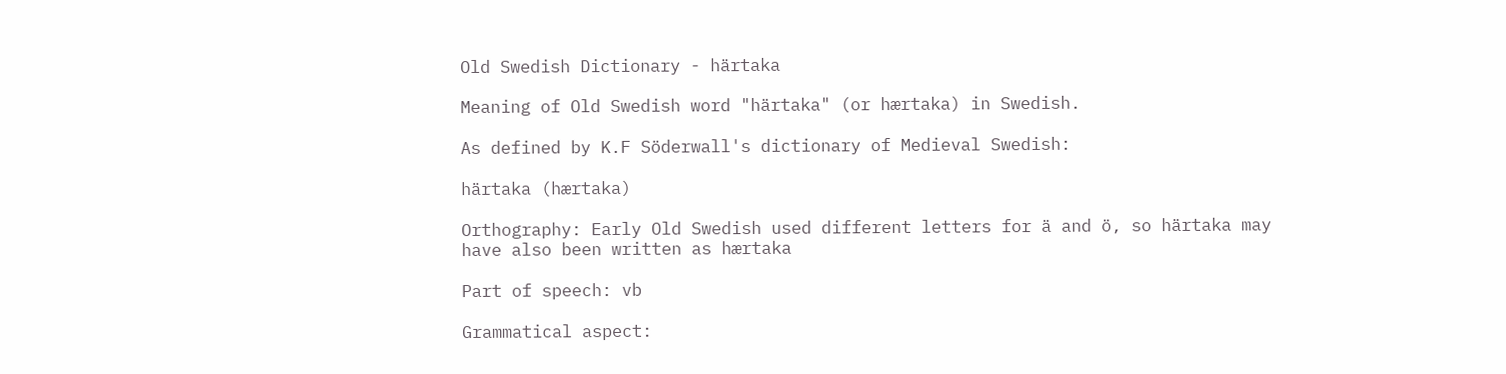Old Swedish Dictionary - härtaka

Meaning of Old Swedish word "härtaka" (or hærtaka) in Swedish.

As defined by K.F Söderwall's dictionary of Medieval Swedish:

härtaka (hærtaka)

Orthography: Early Old Swedish used different letters for ä and ö, so härtaka may have also been written as hærtaka

Part of speech: vb

Grammatical aspect: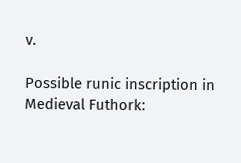v.

Possible runic inscription in Medieval Futhork: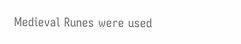Medieval Runes were used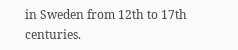in Sweden from 12th to 17th centuries.